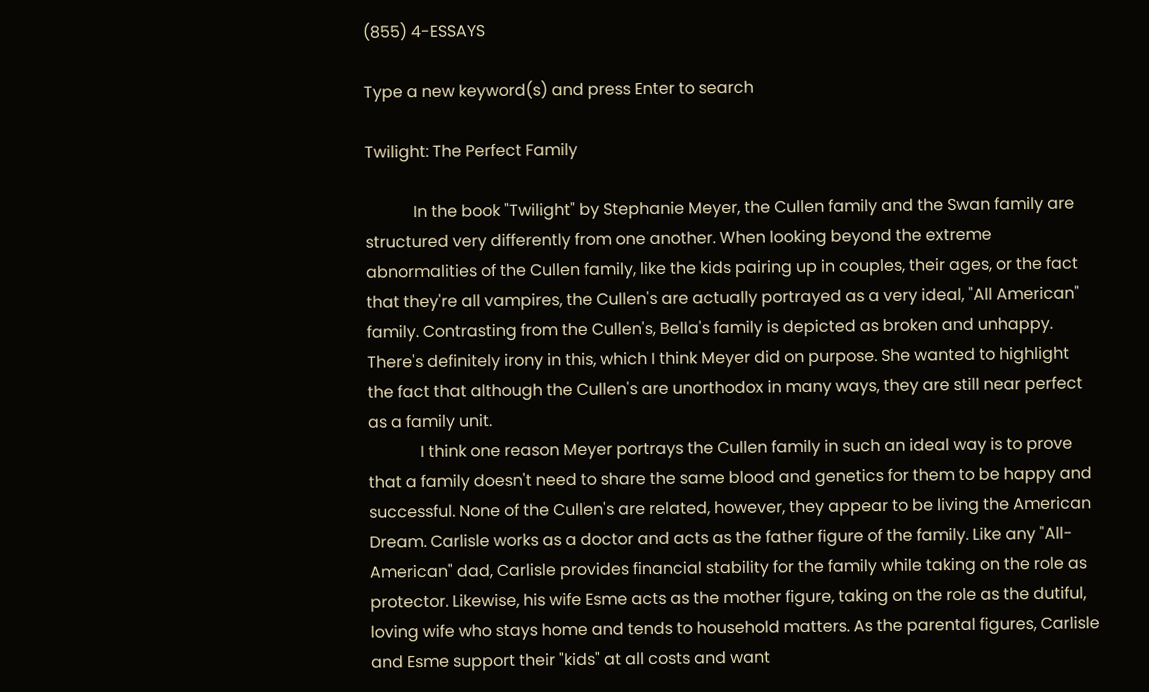(855) 4-ESSAYS

Type a new keyword(s) and press Enter to search

Twilight: The Perfect Family

            In the book "Twilight" by Stephanie Meyer, the Cullen family and the Swan family are structured very differently from one another. When looking beyond the extreme abnormalities of the Cullen family, like the kids pairing up in couples, their ages, or the fact that they're all vampires, the Cullen's are actually portrayed as a very ideal, "All American" family. Contrasting from the Cullen's, Bella's family is depicted as broken and unhappy. There's definitely irony in this, which I think Meyer did on purpose. She wanted to highlight the fact that although the Cullen's are unorthodox in many ways, they are still near perfect as a family unit.
             I think one reason Meyer portrays the Cullen family in such an ideal way is to prove that a family doesn't need to share the same blood and genetics for them to be happy and successful. None of the Cullen's are related, however, they appear to be living the American Dream. Carlisle works as a doctor and acts as the father figure of the family. Like any "All- American" dad, Carlisle provides financial stability for the family while taking on the role as protector. Likewise, his wife Esme acts as the mother figure, taking on the role as the dutiful, loving wife who stays home and tends to household matters. As the parental figures, Carlisle and Esme support their "kids" at all costs and want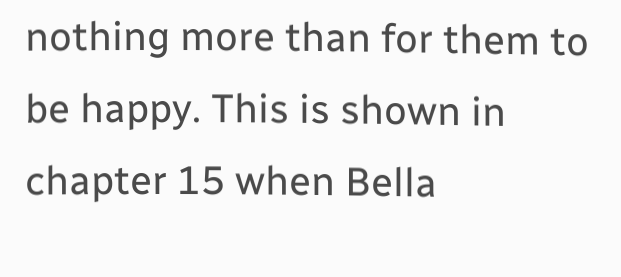nothing more than for them to be happy. This is shown in chapter 15 when Bella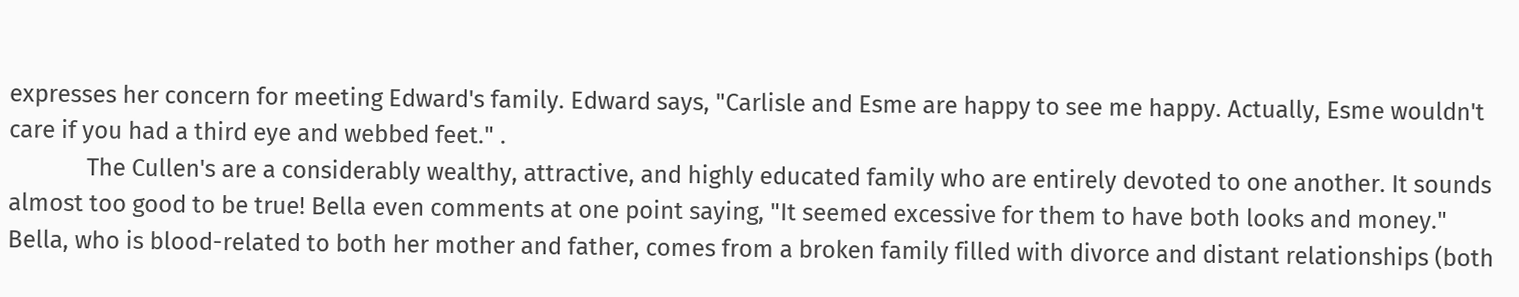expresses her concern for meeting Edward's family. Edward says, "Carlisle and Esme are happy to see me happy. Actually, Esme wouldn't care if you had a third eye and webbed feet." .
             The Cullen's are a considerably wealthy, attractive, and highly educated family who are entirely devoted to one another. It sounds almost too good to be true! Bella even comments at one point saying, "It seemed excessive for them to have both looks and money." Bella, who is blood-related to both her mother and father, comes from a broken family filled with divorce and distant relationships (both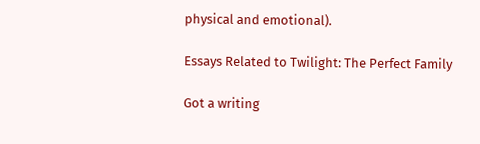physical and emotional).

Essays Related to Twilight: The Perfect Family

Got a writing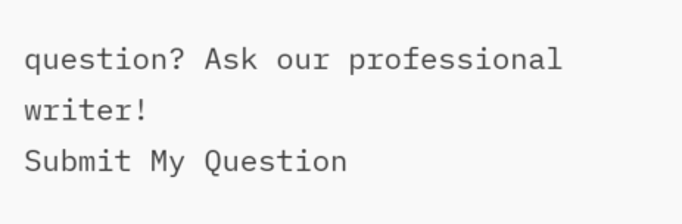question? Ask our professional writer!
Submit My Question